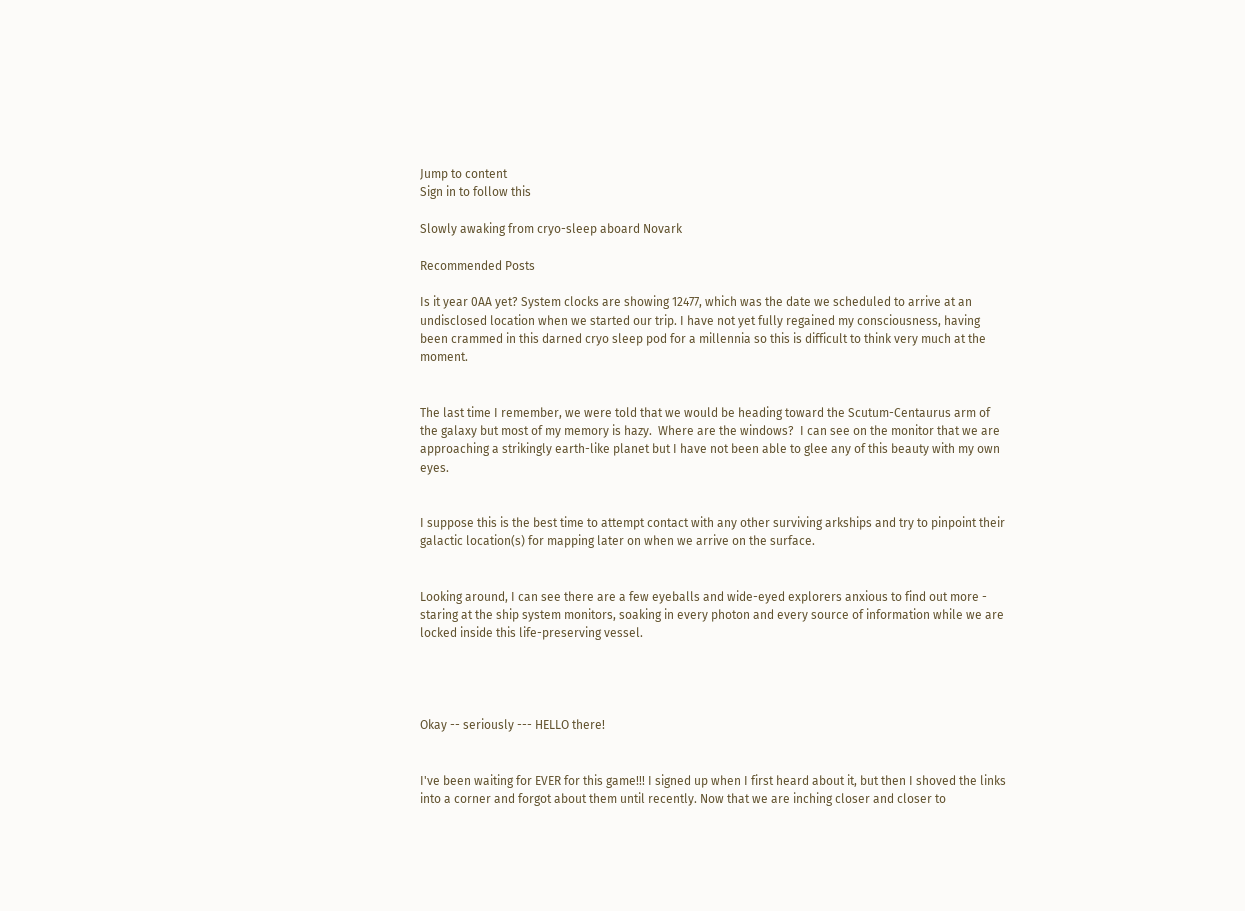Jump to content
Sign in to follow this

Slowly awaking from cryo-sleep aboard Novark

Recommended Posts

Is it year 0AA yet? System clocks are showing 12477, which was the date we scheduled to arrive at an undisclosed location when we started our trip. I have not yet fully regained my consciousness, having been crammed in this darned cryo sleep pod for a millennia so this is difficult to think very much at the moment.


The last time I remember, we were told that we would be heading toward the Scutum-Centaurus arm of the galaxy but most of my memory is hazy.  Where are the windows?  I can see on the monitor that we are approaching a strikingly earth-like planet but I have not been able to glee any of this beauty with my own eyes.


I suppose this is the best time to attempt contact with any other surviving arkships and try to pinpoint their galactic location(s) for mapping later on when we arrive on the surface.


Looking around, I can see there are a few eyeballs and wide-eyed explorers anxious to find out more - staring at the ship system monitors, soaking in every photon and every source of information while we are locked inside this life-preserving vessel.




Okay -- seriously --- HELLO there!


I've been waiting for EVER for this game!!! I signed up when I first heard about it, but then I shoved the links into a corner and forgot about them until recently. Now that we are inching closer and closer to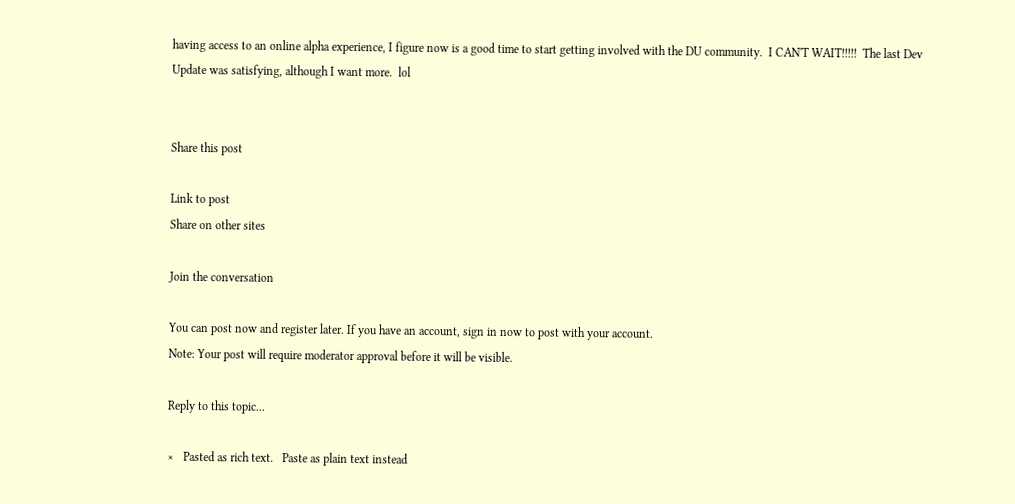having access to an online alpha experience, I figure now is a good time to start getting involved with the DU community.  I CAN'T WAIT!!!!!  The last Dev Update was satisfying, although I want more.  lol


Share this post

Link to post
Share on other sites

Join the conversation

You can post now and register later. If you have an account, sign in now to post with your account.
Note: Your post will require moderator approval before it will be visible.

Reply to this topic...

×   Pasted as rich text.   Paste as plain text instead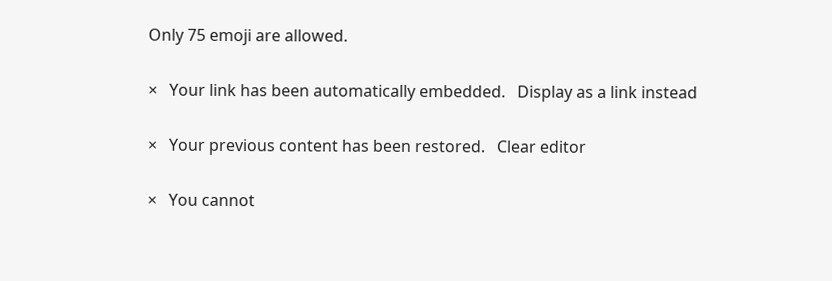Only 75 emoji are allowed.

×   Your link has been automatically embedded.   Display as a link instead

×   Your previous content has been restored.   Clear editor

×   You cannot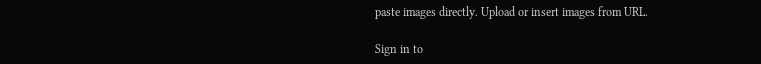paste images directly. Upload or insert images from URL.

Sign in to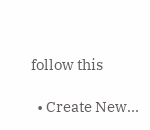follow this

  • Create New...